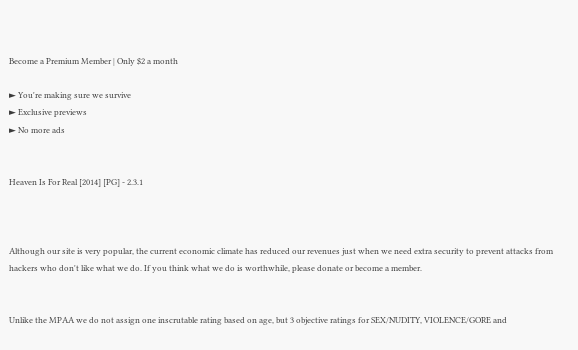Become a Premium Member | Only $2 a month

► You're making sure we survive
► Exclusive previews
► No more ads


Heaven Is For Real [2014] [PG] - 2.3.1



Although our site is very popular, the current economic climate has reduced our revenues just when we need extra security to prevent attacks from hackers who don't like what we do. If you think what we do is worthwhile, please donate or become a member.


Unlike the MPAA we do not assign one inscrutable rating based on age, but 3 objective ratings for SEX/NUDITY, VIOLENCE/GORE and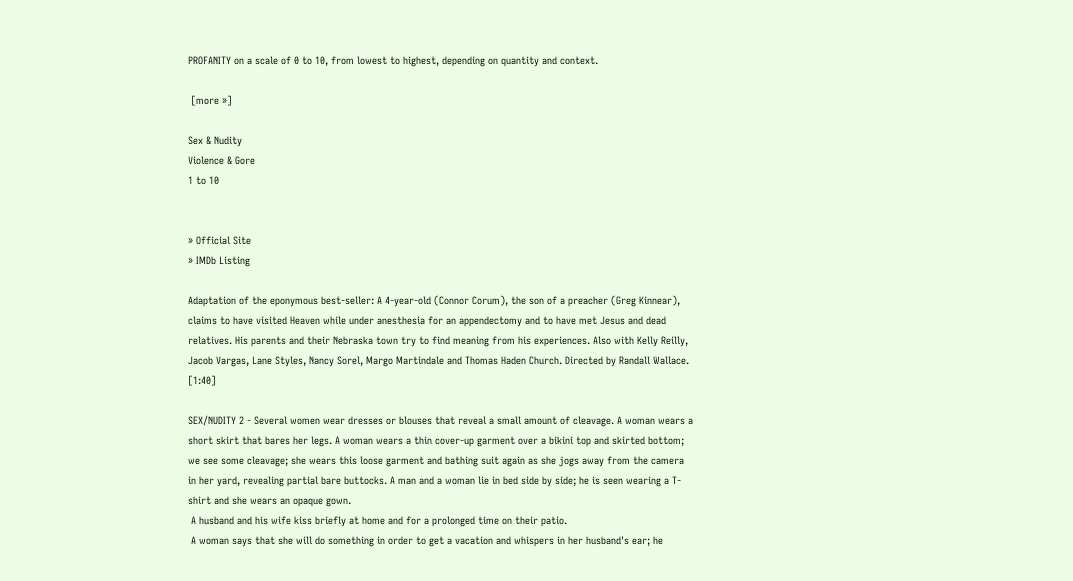PROFANITY on a scale of 0 to 10, from lowest to highest, depending on quantity and context.

 [more »]

Sex & Nudity
Violence & Gore
1 to 10


» Official Site
» IMDb Listing

Adaptation of the eponymous best-seller: A 4-year-old (Connor Corum), the son of a preacher (Greg Kinnear), claims to have visited Heaven while under anesthesia for an appendectomy and to have met Jesus and dead relatives. His parents and their Nebraska town try to find meaning from his experiences. Also with Kelly Reilly, Jacob Vargas, Lane Styles, Nancy Sorel, Margo Martindale and Thomas Haden Church. Directed by Randall Wallace. [1:40]

SEX/NUDITY 2 - Several women wear dresses or blouses that reveal a small amount of cleavage. A woman wears a short skirt that bares her legs. A woman wears a thin cover-up garment over a bikini top and skirted bottom; we see some cleavage; she wears this loose garment and bathing suit again as she jogs away from the camera in her yard, revealing partial bare buttocks. A man and a woman lie in bed side by side; he is seen wearing a T-shirt and she wears an opaque gown.
 A husband and his wife kiss briefly at home and for a prolonged time on their patio.
 A woman says that she will do something in order to get a vacation and whispers in her husband's ear; he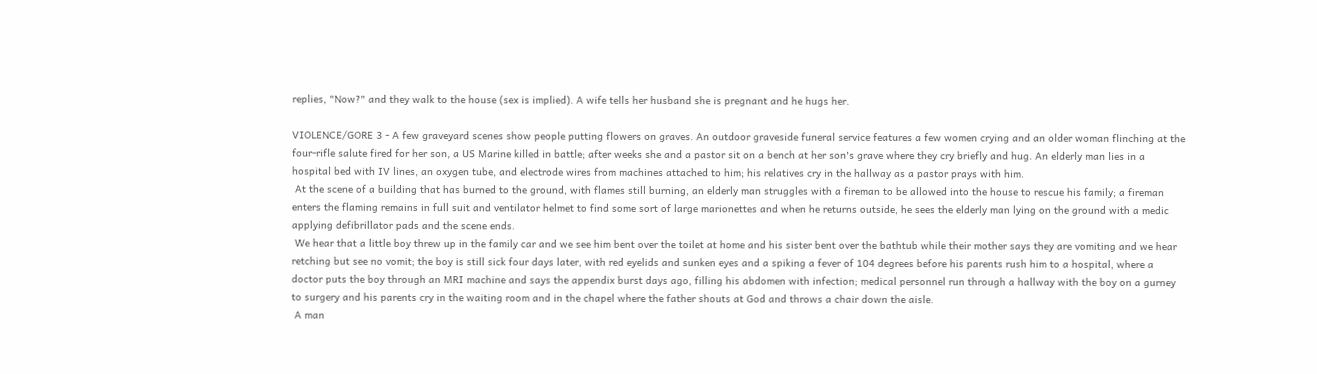replies, "Now?" and they walk to the house (sex is implied). A wife tells her husband she is pregnant and he hugs her.

VIOLENCE/GORE 3 - A few graveyard scenes show people putting flowers on graves. An outdoor graveside funeral service features a few women crying and an older woman flinching at the four-rifle salute fired for her son, a US Marine killed in battle; after weeks she and a pastor sit on a bench at her son's grave where they cry briefly and hug. An elderly man lies in a hospital bed with IV lines, an oxygen tube, and electrode wires from machines attached to him; his relatives cry in the hallway as a pastor prays with him.
 At the scene of a building that has burned to the ground, with flames still burning, an elderly man struggles with a fireman to be allowed into the house to rescue his family; a fireman enters the flaming remains in full suit and ventilator helmet to find some sort of large marionettes and when he returns outside, he sees the elderly man lying on the ground with a medic applying defibrillator pads and the scene ends.
 We hear that a little boy threw up in the family car and we see him bent over the toilet at home and his sister bent over the bathtub while their mother says they are vomiting and we hear retching but see no vomit; the boy is still sick four days later, with red eyelids and sunken eyes and a spiking a fever of 104 degrees before his parents rush him to a hospital, where a doctor puts the boy through an MRI machine and says the appendix burst days ago, filling his abdomen with infection; medical personnel run through a hallway with the boy on a gurney to surgery and his parents cry in the waiting room and in the chapel where the father shouts at God and throws a chair down the aisle.
 A man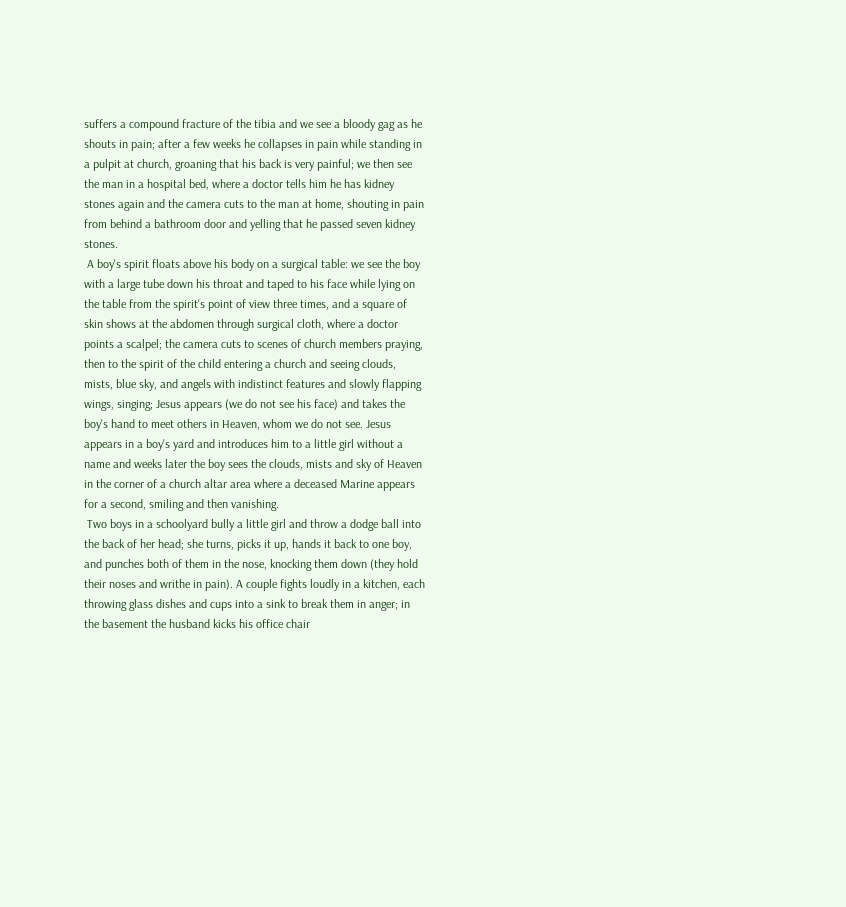suffers a compound fracture of the tibia and we see a bloody gag as he shouts in pain; after a few weeks he collapses in pain while standing in a pulpit at church, groaning that his back is very painful; we then see the man in a hospital bed, where a doctor tells him he has kidney stones again and the camera cuts to the man at home, shouting in pain from behind a bathroom door and yelling that he passed seven kidney stones.
 A boy's spirit floats above his body on a surgical table: we see the boy with a large tube down his throat and taped to his face while lying on the table from the spirit's point of view three times, and a square of skin shows at the abdomen through surgical cloth, where a doctor points a scalpel; the camera cuts to scenes of church members praying, then to the spirit of the child entering a church and seeing clouds, mists, blue sky, and angels with indistinct features and slowly flapping wings, singing; Jesus appears (we do not see his face) and takes the boy's hand to meet others in Heaven, whom we do not see. Jesus appears in a boy's yard and introduces him to a little girl without a name and weeks later the boy sees the clouds, mists and sky of Heaven in the corner of a church altar area where a deceased Marine appears for a second, smiling and then vanishing.
 Two boys in a schoolyard bully a little girl and throw a dodge ball into the back of her head; she turns, picks it up, hands it back to one boy, and punches both of them in the nose, knocking them down (they hold their noses and writhe in pain). A couple fights loudly in a kitchen, each throwing glass dishes and cups into a sink to break them in anger; in the basement the husband kicks his office chair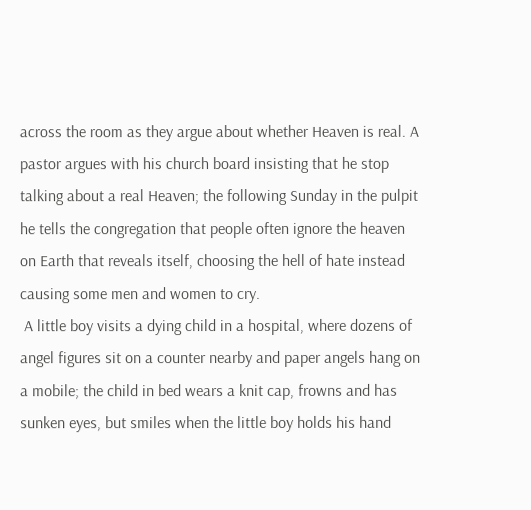across the room as they argue about whether Heaven is real. A pastor argues with his church board insisting that he stop talking about a real Heaven; the following Sunday in the pulpit he tells the congregation that people often ignore the heaven on Earth that reveals itself, choosing the hell of hate instead causing some men and women to cry.
 A little boy visits a dying child in a hospital, where dozens of angel figures sit on a counter nearby and paper angels hang on a mobile; the child in bed wears a knit cap, frowns and has sunken eyes, but smiles when the little boy holds his hand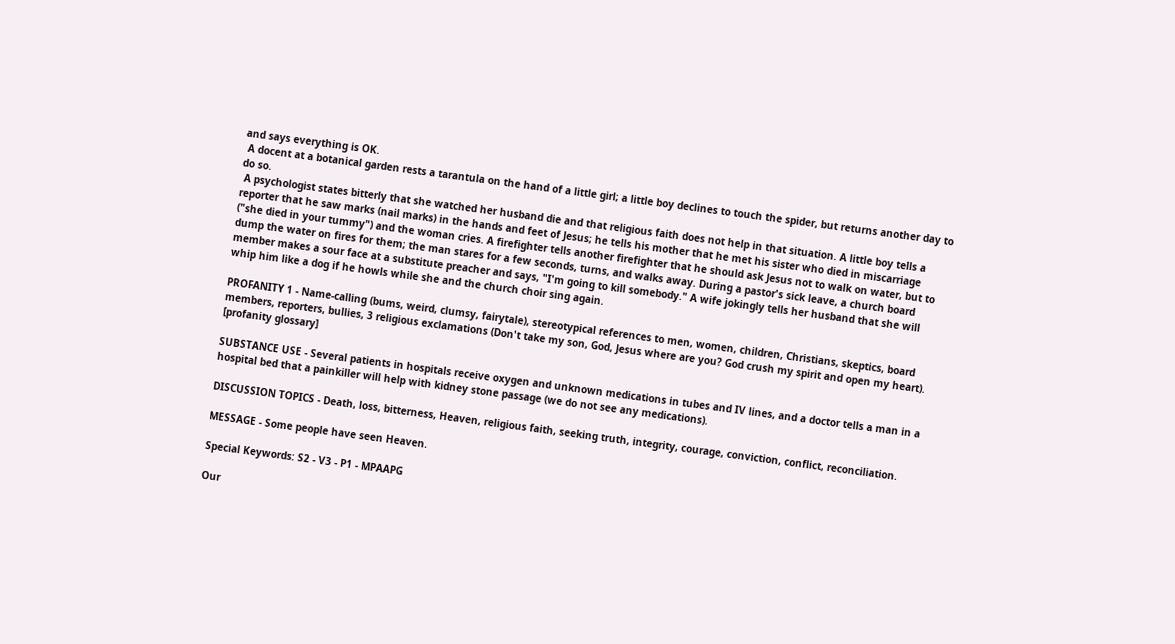and says everything is OK.
 A docent at a botanical garden rests a tarantula on the hand of a little girl; a little boy declines to touch the spider, but returns another day to do so.
 A psychologist states bitterly that she watched her husband die and that religious faith does not help in that situation. A little boy tells a reporter that he saw marks (nail marks) in the hands and feet of Jesus; he tells his mother that he met his sister who died in miscarriage ("she died in your tummy") and the woman cries. A firefighter tells another firefighter that he should ask Jesus not to walk on water, but to dump the water on fires for them; the man stares for a few seconds, turns, and walks away. During a pastor's sick leave, a church board member makes a sour face at a substitute preacher and says, "I'm going to kill somebody." A wife jokingly tells her husband that she will whip him like a dog if he howls while she and the church choir sing again.

PROFANITY 1 - Name-calling (bums, weird, clumsy, fairytale), stereotypical references to men, women, children, Christians, skeptics, board members, reporters, bullies, 3 religious exclamations (Don't take my son, God, Jesus where are you? God crush my spirit and open my heart). [profanity glossary]

SUBSTANCE USE - Several patients in hospitals receive oxygen and unknown medications in tubes and IV lines, and a doctor tells a man in a hospital bed that a painkiller will help with kidney stone passage (we do not see any medications).

DISCUSSION TOPICS - Death, loss, bitterness, Heaven, religious faith, seeking truth, integrity, courage, conviction, conflict, reconciliation.

MESSAGE - Some people have seen Heaven.

Special Keywords: S2 - V3 - P1 - MPAAPG

Our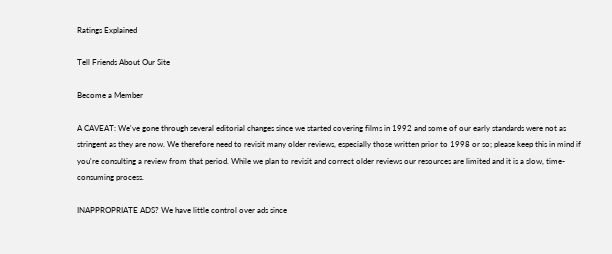Ratings Explained

Tell Friends About Our Site

Become a Member

A CAVEAT: We've gone through several editorial changes since we started covering films in 1992 and some of our early standards were not as stringent as they are now. We therefore need to revisit many older reviews, especially those written prior to 1998 or so; please keep this in mind if you're consulting a review from that period. While we plan to revisit and correct older reviews our resources are limited and it is a slow, time-consuming process.

INAPPROPRIATE ADS? We have little control over ads since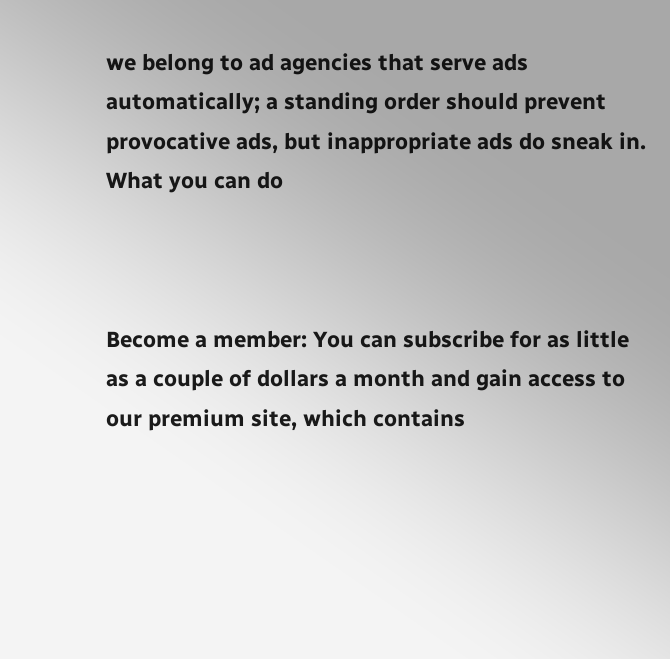we belong to ad agencies that serve ads automatically; a standing order should prevent provocative ads, but inappropriate ads do sneak in.
What you can do



Become a member: You can subscribe for as little as a couple of dollars a month and gain access to our premium site, which contains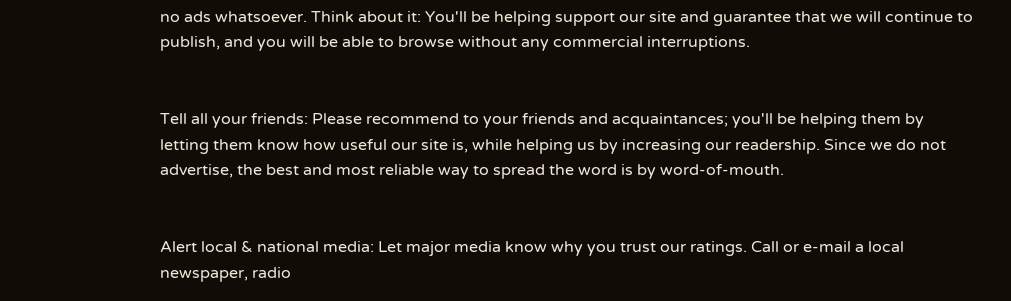no ads whatsoever. Think about it: You'll be helping support our site and guarantee that we will continue to publish, and you will be able to browse without any commercial interruptions.


Tell all your friends: Please recommend to your friends and acquaintances; you'll be helping them by letting them know how useful our site is, while helping us by increasing our readership. Since we do not advertise, the best and most reliable way to spread the word is by word-of-mouth.


Alert local & national media: Let major media know why you trust our ratings. Call or e-mail a local newspaper, radio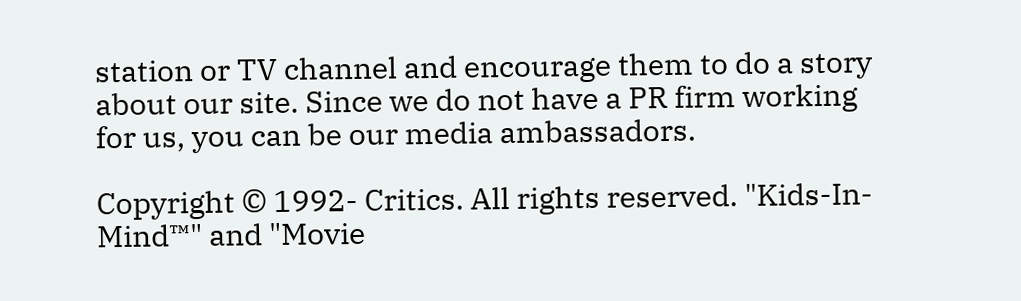station or TV channel and encourage them to do a story about our site. Since we do not have a PR firm working for us, you can be our media ambassadors.

Copyright © 1992- Critics. All rights reserved. "Kids-In-Mind™" and "Movie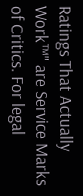Ratings That Actually Work™" are Service Marks of Critics. For legal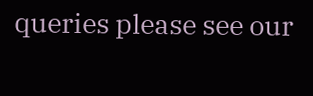queries please see our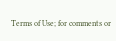Terms of Use; for comments or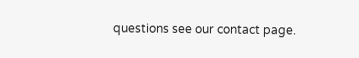questions see our contact page.